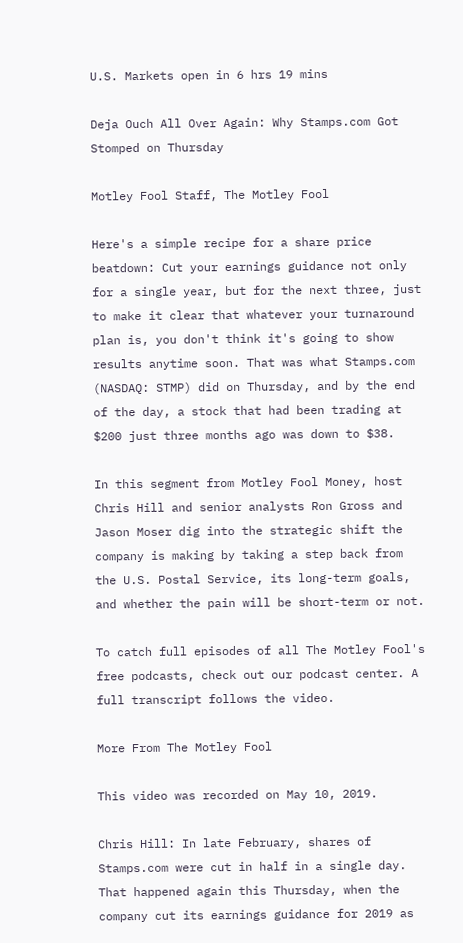U.S. Markets open in 6 hrs 19 mins

Deja Ouch All Over Again: Why Stamps.com Got Stomped on Thursday

Motley Fool Staff, The Motley Fool

Here's a simple recipe for a share price beatdown: Cut your earnings guidance not only for a single year, but for the next three, just to make it clear that whatever your turnaround plan is, you don't think it's going to show results anytime soon. That was what Stamps.com (NASDAQ: STMP) did on Thursday, and by the end of the day, a stock that had been trading at $200 just three months ago was down to $38.

In this segment from Motley Fool Money, host Chris Hill and senior analysts Ron Gross and Jason Moser dig into the strategic shift the company is making by taking a step back from the U.S. Postal Service, its long-term goals, and whether the pain will be short-term or not.

To catch full episodes of all The Motley Fool's free podcasts, check out our podcast center. A full transcript follows the video.

More From The Motley Fool

This video was recorded on May 10, 2019.

Chris Hill: In late February, shares of Stamps.com were cut in half in a single day. That happened again this Thursday, when the company cut its earnings guidance for 2019 as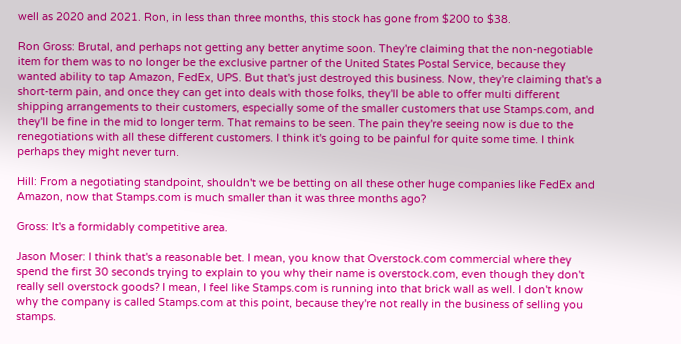well as 2020 and 2021. Ron, in less than three months, this stock has gone from $200 to $38.

Ron Gross: Brutal, and perhaps not getting any better anytime soon. They're claiming that the non-negotiable item for them was to no longer be the exclusive partner of the United States Postal Service, because they wanted ability to tap Amazon, FedEx, UPS. But that's just destroyed this business. Now, they're claiming that's a short-term pain, and once they can get into deals with those folks, they'll be able to offer multi different shipping arrangements to their customers, especially some of the smaller customers that use Stamps.com, and they'll be fine in the mid to longer term. That remains to be seen. The pain they're seeing now is due to the renegotiations with all these different customers. I think it's going to be painful for quite some time. I think perhaps they might never turn.

Hill: From a negotiating standpoint, shouldn't we be betting on all these other huge companies like FedEx and Amazon, now that Stamps.com is much smaller than it was three months ago?

Gross: It's a formidably competitive area.

Jason Moser: I think that's a reasonable bet. I mean, you know that Overstock.com commercial where they spend the first 30 seconds trying to explain to you why their name is overstock.com, even though they don't really sell overstock goods? I mean, I feel like Stamps.com is running into that brick wall as well. I don't know why the company is called Stamps.com at this point, because they're not really in the business of selling you stamps.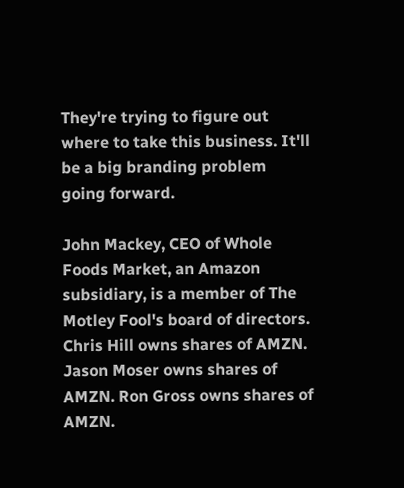They're trying to figure out where to take this business. It'll be a big branding problem going forward.

John Mackey, CEO of Whole Foods Market, an Amazon subsidiary, is a member of The Motley Fool's board of directors. Chris Hill owns shares of AMZN. Jason Moser owns shares of AMZN. Ron Gross owns shares of AMZN.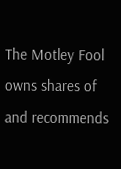The Motley Fool owns shares of and recommends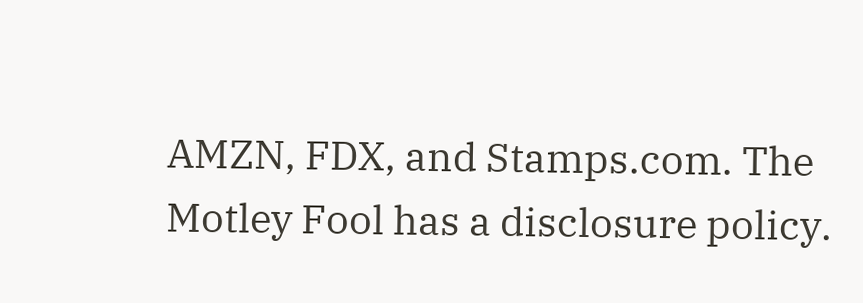AMZN, FDX, and Stamps.com. The Motley Fool has a disclosure policy.